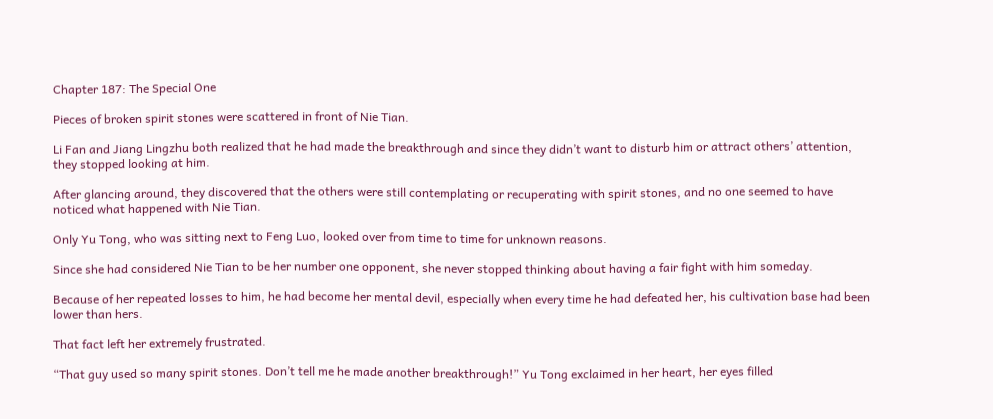Chapter 187: The Special One

Pieces of broken spirit stones were scattered in front of Nie Tian.

Li Fan and Jiang Lingzhu both realized that he had made the breakthrough and since they didn’t want to disturb him or attract others’ attention, they stopped looking at him.

After glancing around, they discovered that the others were still contemplating or recuperating with spirit stones, and no one seemed to have noticed what happened with Nie Tian.

Only Yu Tong, who was sitting next to Feng Luo, looked over from time to time for unknown reasons.

Since she had considered Nie Tian to be her number one opponent, she never stopped thinking about having a fair fight with him someday.

Because of her repeated losses to him, he had become her mental devil, especially when every time he had defeated her, his cultivation base had been lower than hers.

That fact left her extremely frustrated.

“That guy used so many spirit stones. Don’t tell me he made another breakthrough!” Yu Tong exclaimed in her heart, her eyes filled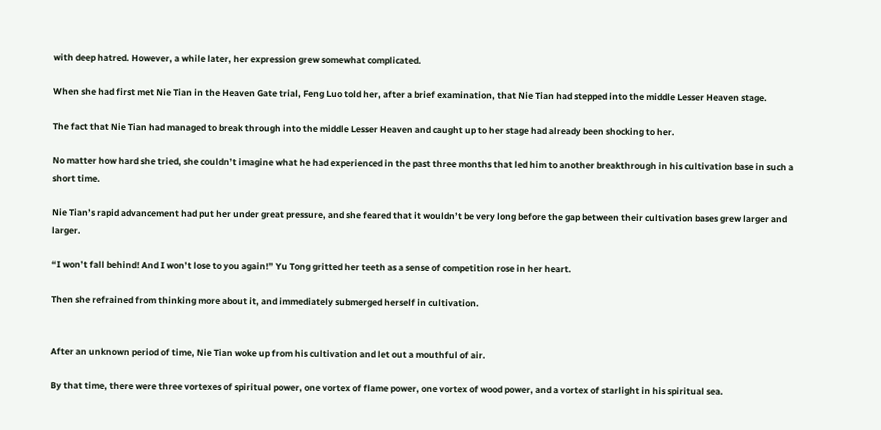with deep hatred. However, a while later, her expression grew somewhat complicated.

When she had first met Nie Tian in the Heaven Gate trial, Feng Luo told her, after a brief examination, that Nie Tian had stepped into the middle Lesser Heaven stage.

The fact that Nie Tian had managed to break through into the middle Lesser Heaven and caught up to her stage had already been shocking to her.

No matter how hard she tried, she couldn’t imagine what he had experienced in the past three months that led him to another breakthrough in his cultivation base in such a short time.

Nie Tian’s rapid advancement had put her under great pressure, and she feared that it wouldn’t be very long before the gap between their cultivation bases grew larger and larger.

“I won’t fall behind! And I won’t lose to you again!” Yu Tong gritted her teeth as a sense of competition rose in her heart.

Then she refrained from thinking more about it, and immediately submerged herself in cultivation.


After an unknown period of time, Nie Tian woke up from his cultivation and let out a mouthful of air.

By that time, there were three vortexes of spiritual power, one vortex of flame power, one vortex of wood power, and a vortex of starlight in his spiritual sea.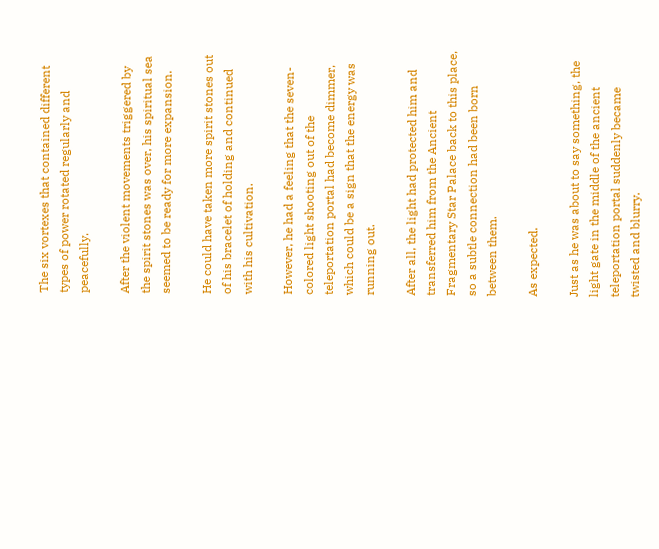The six vortexes that contained different types of power rotated regularly and peacefully.

After the violent movements triggered by the spirit stones was over, his spiritual sea seemed to be ready for more expansion.

He could have taken more spirit stones out of his bracelet of holding and continued with his cultivation.

However, he had a feeling that the seven-colored light shooting out of the teleportation portal had become dimmer, which could be a sign that the energy was running out.

After all, the light had protected him and transferred him from the Ancient Fragmentary Star Palace back to this place, so a subtle connection had been born between them.

As expected.

Just as he was about to say something, the light gate in the middle of the ancient teleportation portal suddenly became twisted and blurry.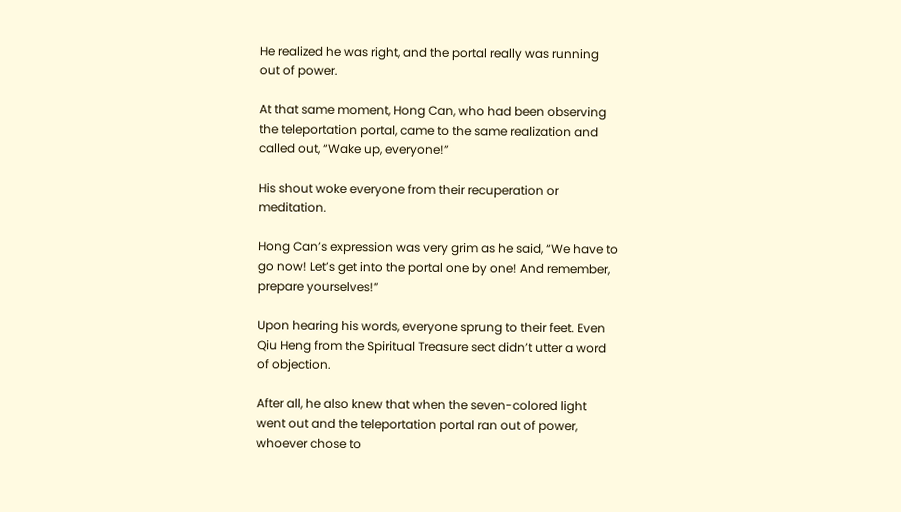He realized he was right, and the portal really was running out of power.

At that same moment, Hong Can, who had been observing the teleportation portal, came to the same realization and called out, “Wake up, everyone!”

His shout woke everyone from their recuperation or meditation.

Hong Can’s expression was very grim as he said, “We have to go now! Let’s get into the portal one by one! And remember, prepare yourselves!”

Upon hearing his words, everyone sprung to their feet. Even Qiu Heng from the Spiritual Treasure sect didn’t utter a word of objection.

After all, he also knew that when the seven-colored light went out and the teleportation portal ran out of power, whoever chose to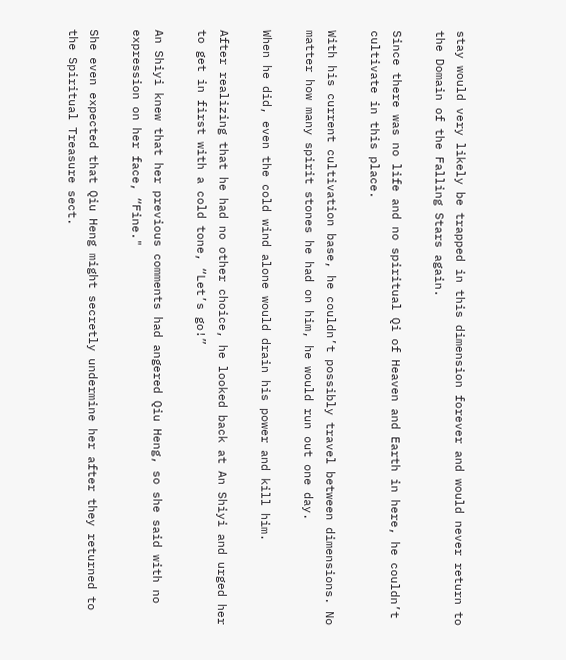stay would very likely be trapped in this dimension forever and would never return to the Domain of the Falling Stars again.

Since there was no life and no spiritual Qi of Heaven and Earth in here, he couldn’t cultivate in this place.

With his current cultivation base, he couldn’t possibly travel between dimensions. No matter how many spirit stones he had on him, he would run out one day.

When he did, even the cold wind alone would drain his power and kill him.

After realizing that he had no other choice, he looked back at An Shiyi and urged her to get in first with a cold tone, “Let’s go!”

An Shiyi knew that her previous comments had angered Qiu Heng, so she said with no expression on her face, “Fine."

She even expected that Qiu Heng might secretly undermine her after they returned to the Spiritual Treasure sect.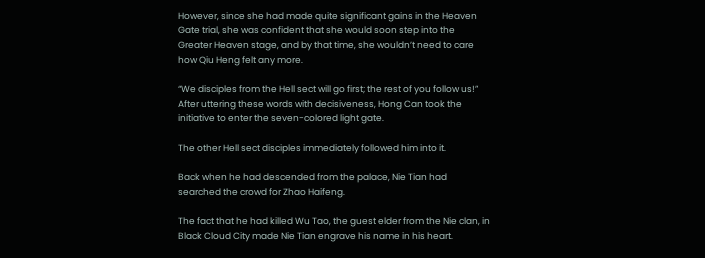However, since she had made quite significant gains in the Heaven Gate trial, she was confident that she would soon step into the Greater Heaven stage, and by that time, she wouldn’t need to care how Qiu Heng felt any more.

“We disciples from the Hell sect will go first; the rest of you follow us!” After uttering these words with decisiveness, Hong Can took the initiative to enter the seven-colored light gate.

The other Hell sect disciples immediately followed him into it.

Back when he had descended from the palace, Nie Tian had searched the crowd for Zhao Haifeng.

The fact that he had killed Wu Tao, the guest elder from the Nie clan, in Black Cloud City made Nie Tian engrave his name in his heart.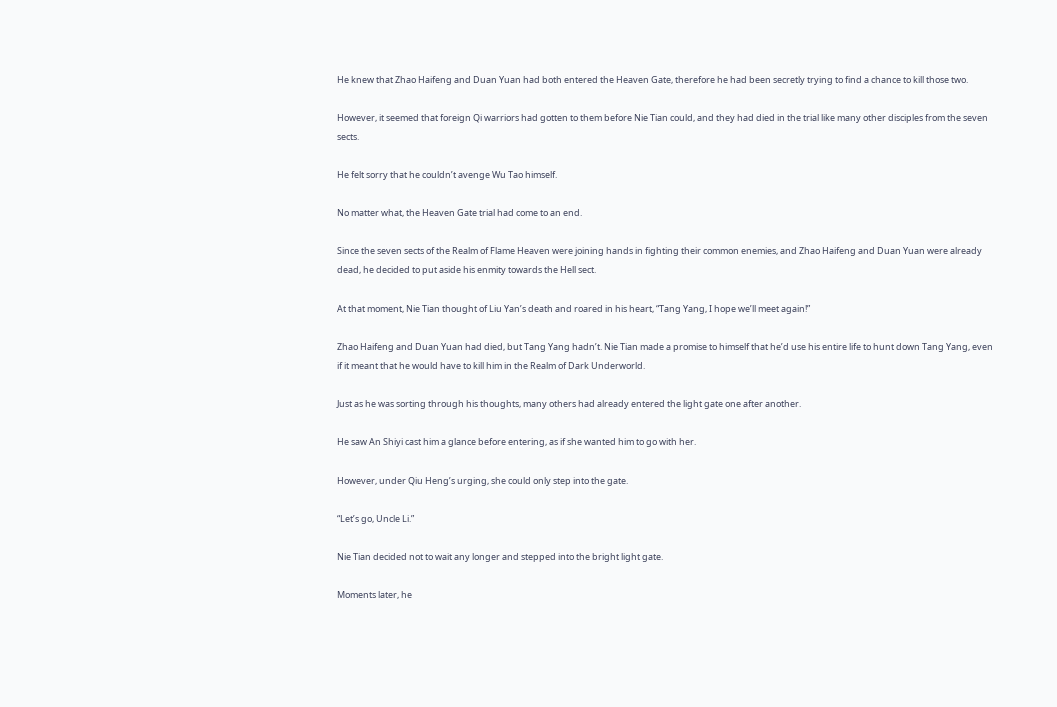He knew that Zhao Haifeng and Duan Yuan had both entered the Heaven Gate, therefore he had been secretly trying to find a chance to kill those two.

However, it seemed that foreign Qi warriors had gotten to them before Nie Tian could, and they had died in the trial like many other disciples from the seven sects.

He felt sorry that he couldn’t avenge Wu Tao himself.

No matter what, the Heaven Gate trial had come to an end.

Since the seven sects of the Realm of Flame Heaven were joining hands in fighting their common enemies, and Zhao Haifeng and Duan Yuan were already dead, he decided to put aside his enmity towards the Hell sect.

At that moment, Nie Tian thought of Liu Yan’s death and roared in his heart, “Tang Yang, I hope we’ll meet again!”

Zhao Haifeng and Duan Yuan had died, but Tang Yang hadn’t. Nie Tian made a promise to himself that he’d use his entire life to hunt down Tang Yang, even if it meant that he would have to kill him in the Realm of Dark Underworld.

Just as he was sorting through his thoughts, many others had already entered the light gate one after another.

He saw An Shiyi cast him a glance before entering, as if she wanted him to go with her.

However, under Qiu Heng’s urging, she could only step into the gate.

“Let’s go, Uncle Li.”

Nie Tian decided not to wait any longer and stepped into the bright light gate.

Moments later, he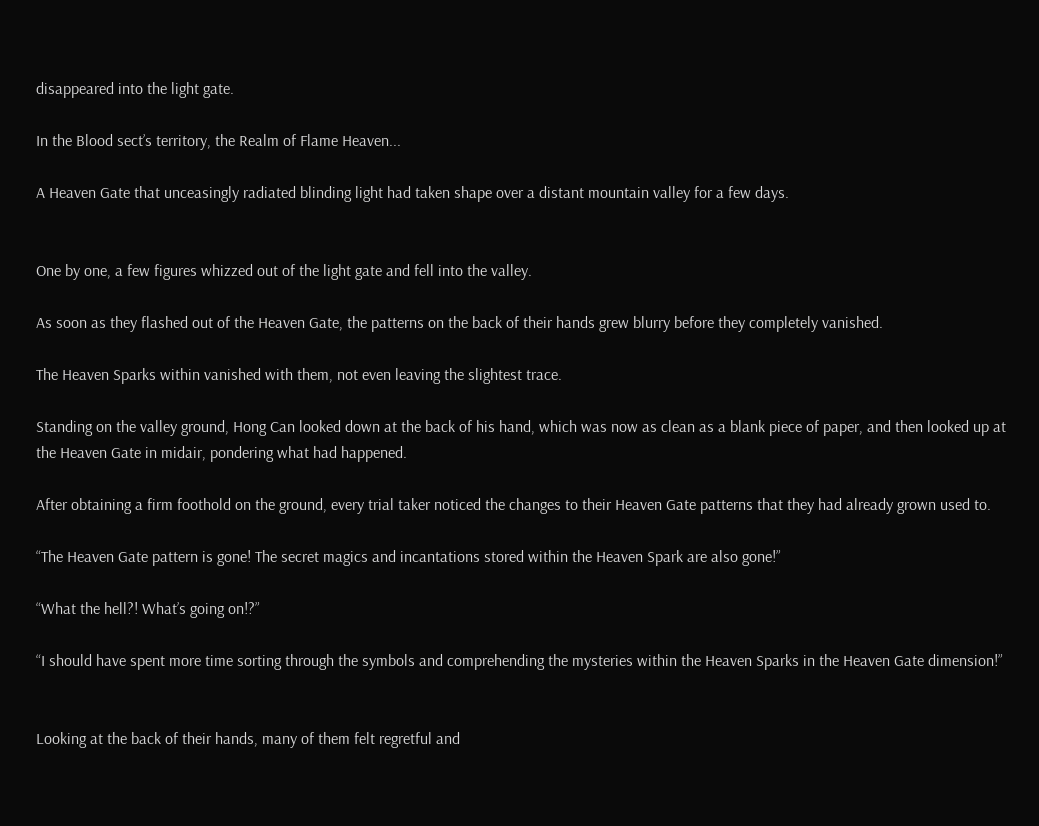disappeared into the light gate.

In the Blood sect’s territory, the Realm of Flame Heaven...

A Heaven Gate that unceasingly radiated blinding light had taken shape over a distant mountain valley for a few days.


One by one, a few figures whizzed out of the light gate and fell into the valley.

As soon as they flashed out of the Heaven Gate, the patterns on the back of their hands grew blurry before they completely vanished.

The Heaven Sparks within vanished with them, not even leaving the slightest trace.

Standing on the valley ground, Hong Can looked down at the back of his hand, which was now as clean as a blank piece of paper, and then looked up at the Heaven Gate in midair, pondering what had happened.

After obtaining a firm foothold on the ground, every trial taker noticed the changes to their Heaven Gate patterns that they had already grown used to.

“The Heaven Gate pattern is gone! The secret magics and incantations stored within the Heaven Spark are also gone!”

“What the hell?! What’s going on!?”

“I should have spent more time sorting through the symbols and comprehending the mysteries within the Heaven Sparks in the Heaven Gate dimension!”


Looking at the back of their hands, many of them felt regretful and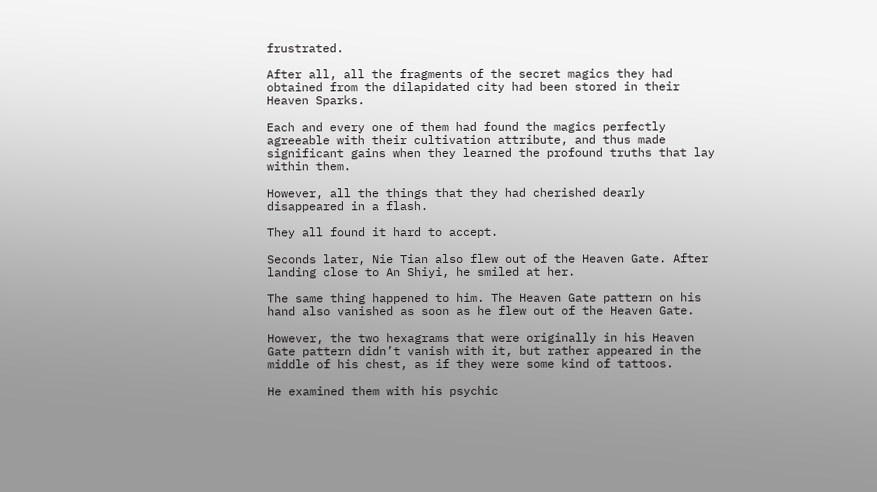frustrated.

After all, all the fragments of the secret magics they had obtained from the dilapidated city had been stored in their Heaven Sparks.

Each and every one of them had found the magics perfectly agreeable with their cultivation attribute, and thus made significant gains when they learned the profound truths that lay within them.

However, all the things that they had cherished dearly disappeared in a flash.

They all found it hard to accept.

Seconds later, Nie Tian also flew out of the Heaven Gate. After landing close to An Shiyi, he smiled at her.

The same thing happened to him. The Heaven Gate pattern on his hand also vanished as soon as he flew out of the Heaven Gate.

However, the two hexagrams that were originally in his Heaven Gate pattern didn’t vanish with it, but rather appeared in the middle of his chest, as if they were some kind of tattoos.

He examined them with his psychic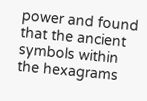power and found that the ancient symbols within the hexagrams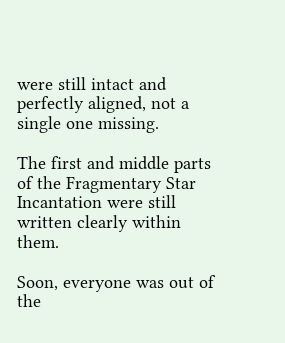were still intact and perfectly aligned, not a single one missing.

The first and middle parts of the Fragmentary Star Incantation were still written clearly within them.

Soon, everyone was out of the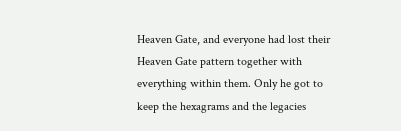Heaven Gate, and everyone had lost their Heaven Gate pattern together with everything within them. Only he got to keep the hexagrams and the legacies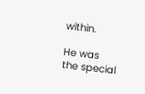within.

He was the special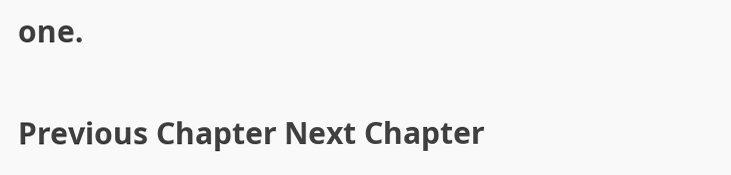one.

Previous Chapter Next Chapter